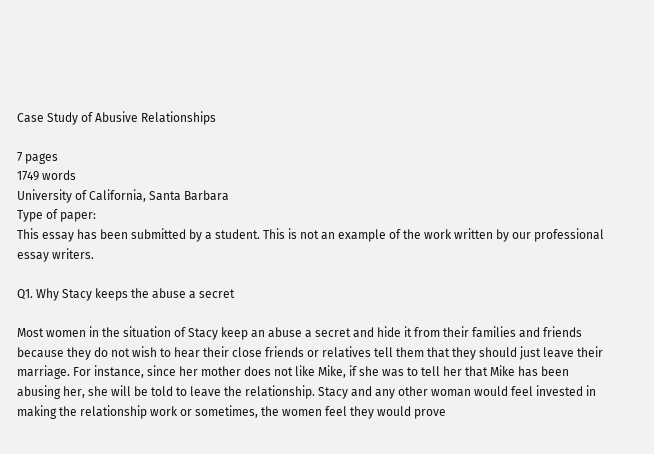Case Study of Abusive Relationships

7 pages
1749 words
University of California, Santa Barbara
Type of paper:
This essay has been submitted by a student. This is not an example of the work written by our professional essay writers.

Q1. Why Stacy keeps the abuse a secret

Most women in the situation of Stacy keep an abuse a secret and hide it from their families and friends because they do not wish to hear their close friends or relatives tell them that they should just leave their marriage. For instance, since her mother does not like Mike, if she was to tell her that Mike has been abusing her, she will be told to leave the relationship. Stacy and any other woman would feel invested in making the relationship work or sometimes, the women feel they would prove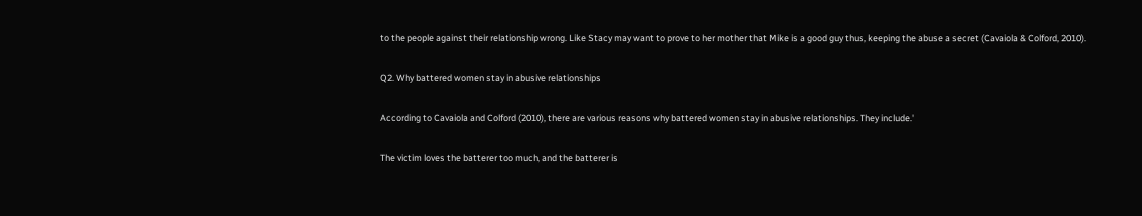to the people against their relationship wrong. Like Stacy may want to prove to her mother that Mike is a good guy thus, keeping the abuse a secret (Cavaiola & Colford, 2010).

Q2. Why battered women stay in abusive relationships

According to Cavaiola and Colford (2010), there are various reasons why battered women stay in abusive relationships. They include.'

The victim loves the batterer too much, and the batterer is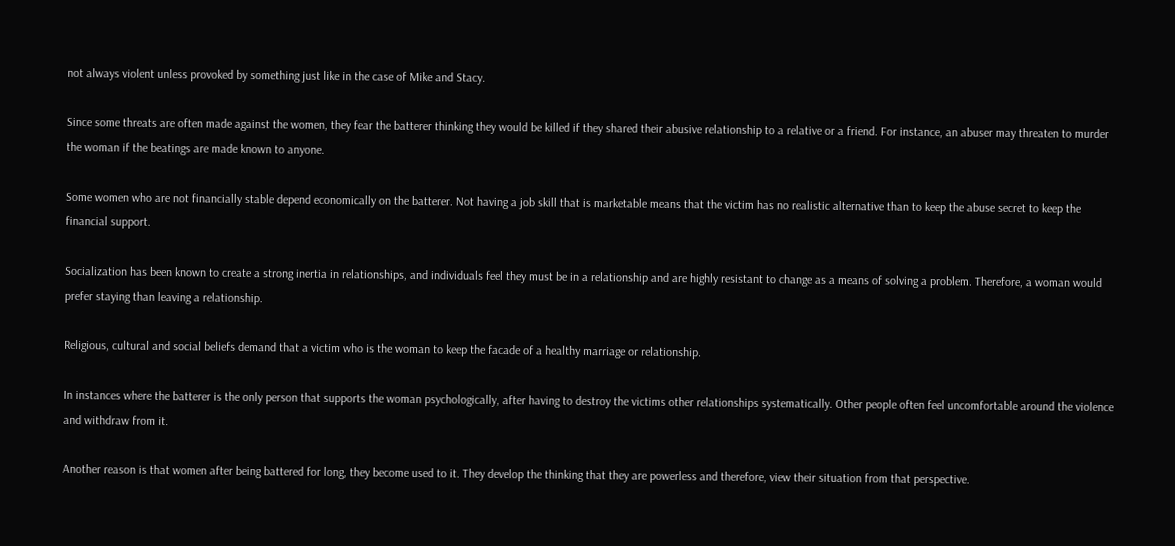not always violent unless provoked by something just like in the case of Mike and Stacy.

Since some threats are often made against the women, they fear the batterer thinking they would be killed if they shared their abusive relationship to a relative or a friend. For instance, an abuser may threaten to murder the woman if the beatings are made known to anyone.

Some women who are not financially stable depend economically on the batterer. Not having a job skill that is marketable means that the victim has no realistic alternative than to keep the abuse secret to keep the financial support.

Socialization has been known to create a strong inertia in relationships, and individuals feel they must be in a relationship and are highly resistant to change as a means of solving a problem. Therefore, a woman would prefer staying than leaving a relationship.

Religious, cultural and social beliefs demand that a victim who is the woman to keep the facade of a healthy marriage or relationship.

In instances where the batterer is the only person that supports the woman psychologically, after having to destroy the victims other relationships systematically. Other people often feel uncomfortable around the violence and withdraw from it.

Another reason is that women after being battered for long, they become used to it. They develop the thinking that they are powerless and therefore, view their situation from that perspective.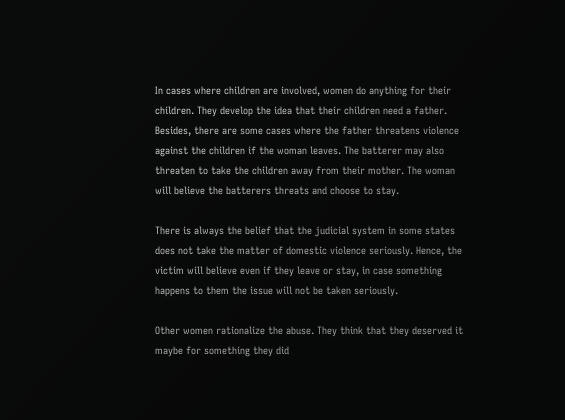In cases where children are involved, women do anything for their children. They develop the idea that their children need a father. Besides, there are some cases where the father threatens violence against the children if the woman leaves. The batterer may also threaten to take the children away from their mother. The woman will believe the batterers threats and choose to stay.

There is always the belief that the judicial system in some states does not take the matter of domestic violence seriously. Hence, the victim will believe even if they leave or stay, in case something happens to them the issue will not be taken seriously.

Other women rationalize the abuse. They think that they deserved it maybe for something they did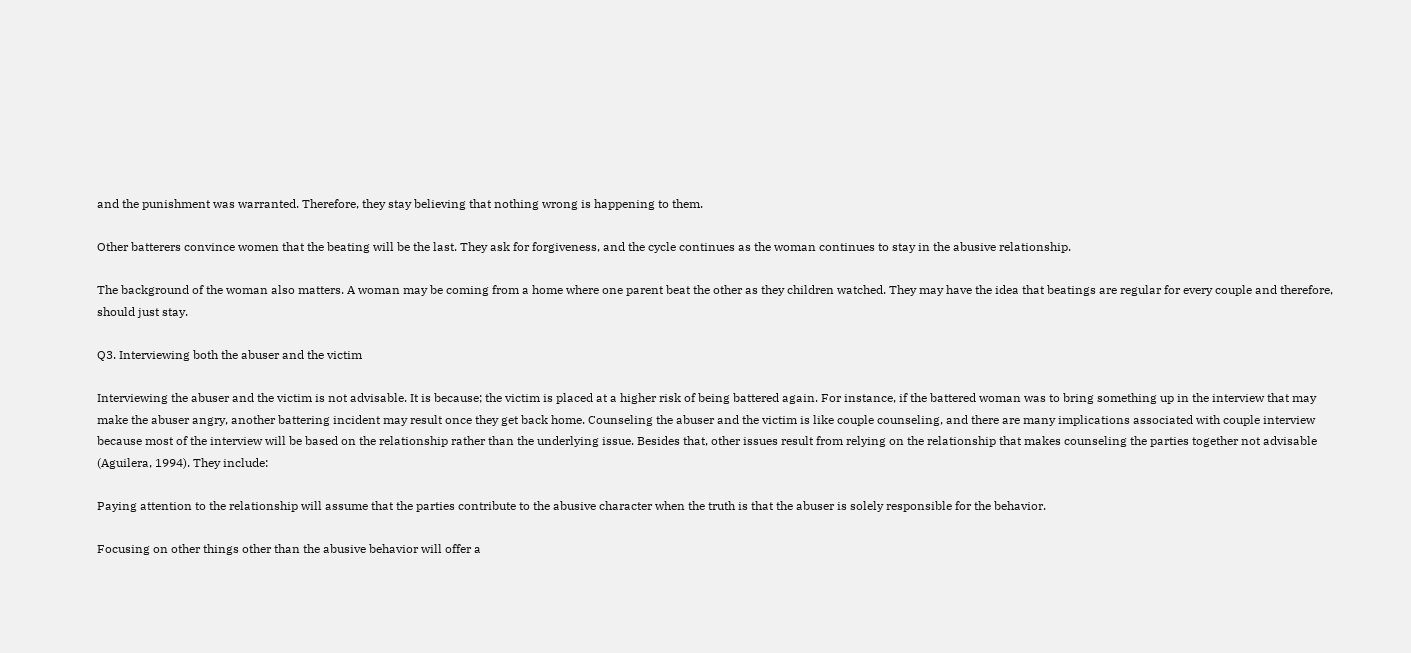and the punishment was warranted. Therefore, they stay believing that nothing wrong is happening to them.

Other batterers convince women that the beating will be the last. They ask for forgiveness, and the cycle continues as the woman continues to stay in the abusive relationship.

The background of the woman also matters. A woman may be coming from a home where one parent beat the other as they children watched. They may have the idea that beatings are regular for every couple and therefore, should just stay.

Q3. Interviewing both the abuser and the victim

Interviewing the abuser and the victim is not advisable. It is because; the victim is placed at a higher risk of being battered again. For instance, if the battered woman was to bring something up in the interview that may make the abuser angry, another battering incident may result once they get back home. Counseling the abuser and the victim is like couple counseling, and there are many implications associated with couple interview because most of the interview will be based on the relationship rather than the underlying issue. Besides that, other issues result from relying on the relationship that makes counseling the parties together not advisable (Aguilera, 1994). They include:

Paying attention to the relationship will assume that the parties contribute to the abusive character when the truth is that the abuser is solely responsible for the behavior.

Focusing on other things other than the abusive behavior will offer a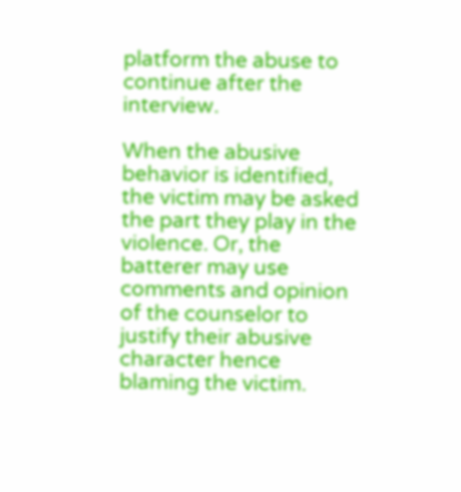platform the abuse to continue after the interview.

When the abusive behavior is identified, the victim may be asked the part they play in the violence. Or, the batterer may use comments and opinion of the counselor to justify their abusive character hence blaming the victim.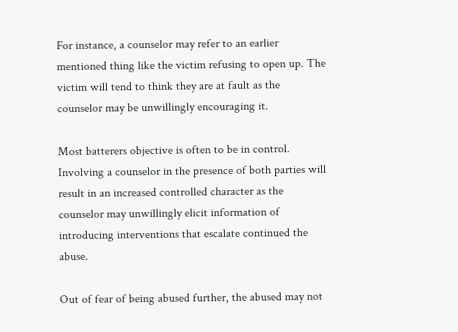For instance, a counselor may refer to an earlier mentioned thing like the victim refusing to open up. The victim will tend to think they are at fault as the counselor may be unwillingly encouraging it.

Most batterers objective is often to be in control. Involving a counselor in the presence of both parties will result in an increased controlled character as the counselor may unwillingly elicit information of introducing interventions that escalate continued the abuse.

Out of fear of being abused further, the abused may not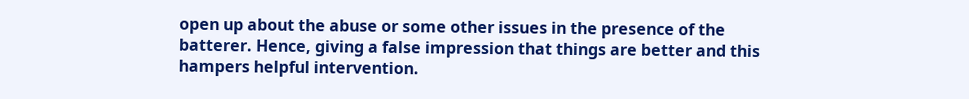open up about the abuse or some other issues in the presence of the batterer. Hence, giving a false impression that things are better and this hampers helpful intervention.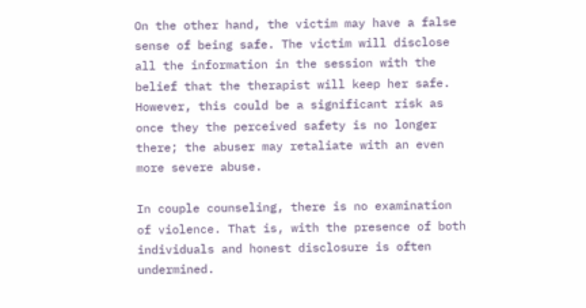On the other hand, the victim may have a false sense of being safe. The victim will disclose all the information in the session with the belief that the therapist will keep her safe. However, this could be a significant risk as once they the perceived safety is no longer there; the abuser may retaliate with an even more severe abuse.

In couple counseling, there is no examination of violence. That is, with the presence of both individuals and honest disclosure is often undermined.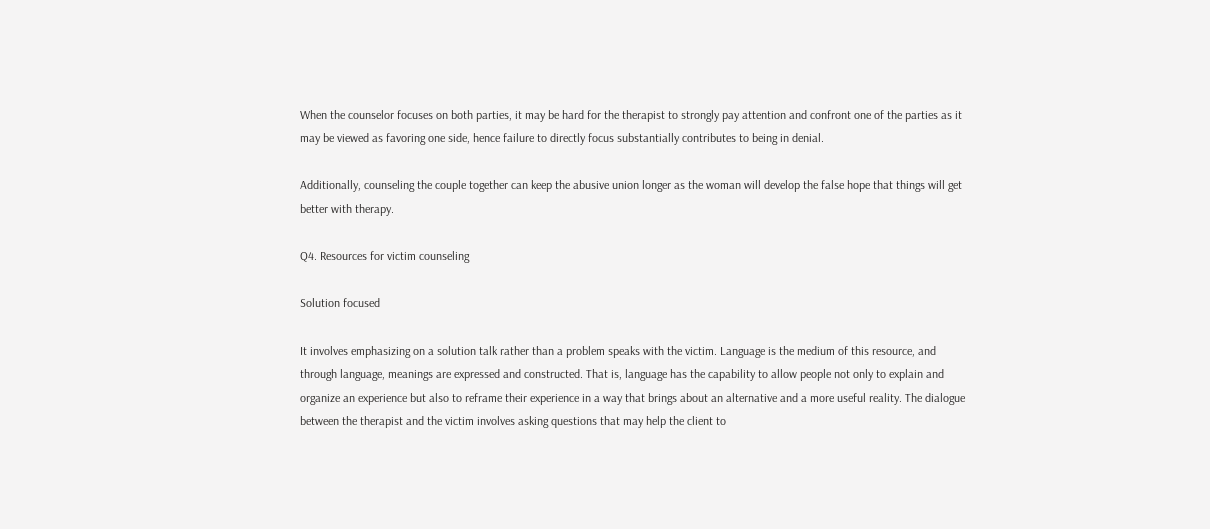When the counselor focuses on both parties, it may be hard for the therapist to strongly pay attention and confront one of the parties as it may be viewed as favoring one side, hence failure to directly focus substantially contributes to being in denial.

Additionally, counseling the couple together can keep the abusive union longer as the woman will develop the false hope that things will get better with therapy.

Q4. Resources for victim counseling

Solution focused

It involves emphasizing on a solution talk rather than a problem speaks with the victim. Language is the medium of this resource, and through language, meanings are expressed and constructed. That is, language has the capability to allow people not only to explain and organize an experience but also to reframe their experience in a way that brings about an alternative and a more useful reality. The dialogue between the therapist and the victim involves asking questions that may help the client to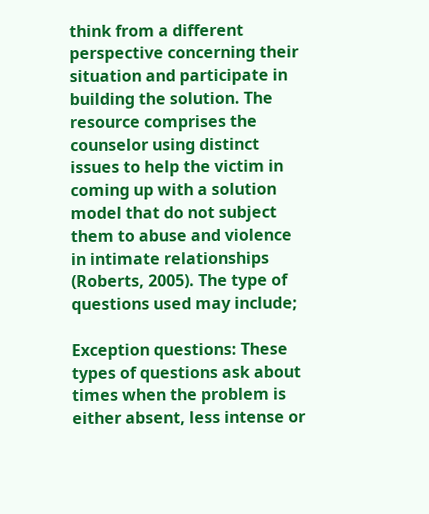think from a different perspective concerning their situation and participate in building the solution. The resource comprises the counselor using distinct issues to help the victim in coming up with a solution model that do not subject them to abuse and violence in intimate relationships (Roberts, 2005). The type of questions used may include;

Exception questions: These types of questions ask about times when the problem is either absent, less intense or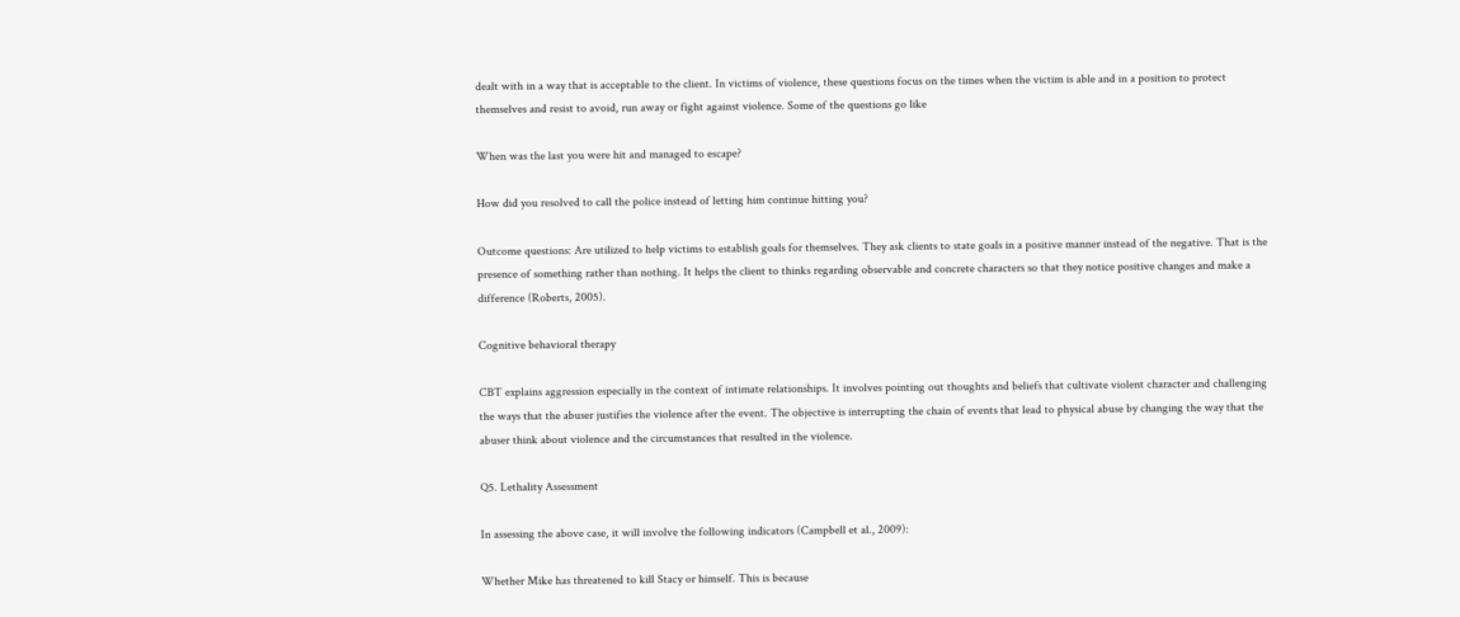dealt with in a way that is acceptable to the client. In victims of violence, these questions focus on the times when the victim is able and in a position to protect themselves and resist to avoid, run away or fight against violence. Some of the questions go like

When was the last you were hit and managed to escape?

How did you resolved to call the police instead of letting him continue hitting you?

Outcome questions: Are utilized to help victims to establish goals for themselves. They ask clients to state goals in a positive manner instead of the negative. That is the presence of something rather than nothing. It helps the client to thinks regarding observable and concrete characters so that they notice positive changes and make a difference (Roberts, 2005).

Cognitive behavioral therapy

CBT explains aggression especially in the context of intimate relationships. It involves pointing out thoughts and beliefs that cultivate violent character and challenging the ways that the abuser justifies the violence after the event. The objective is interrupting the chain of events that lead to physical abuse by changing the way that the abuser think about violence and the circumstances that resulted in the violence.

Q5. Lethality Assessment

In assessing the above case, it will involve the following indicators (Campbell et al., 2009):

Whether Mike has threatened to kill Stacy or himself. This is because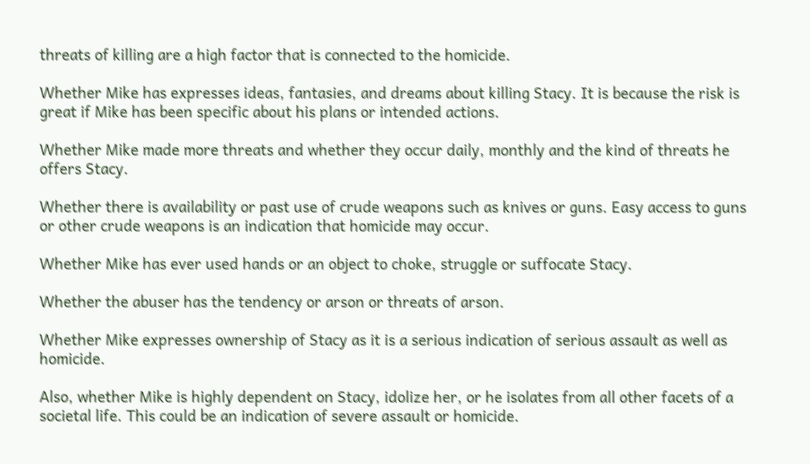threats of killing are a high factor that is connected to the homicide.

Whether Mike has expresses ideas, fantasies, and dreams about killing Stacy. It is because the risk is great if Mike has been specific about his plans or intended actions.

Whether Mike made more threats and whether they occur daily, monthly and the kind of threats he offers Stacy.

Whether there is availability or past use of crude weapons such as knives or guns. Easy access to guns or other crude weapons is an indication that homicide may occur.

Whether Mike has ever used hands or an object to choke, struggle or suffocate Stacy.

Whether the abuser has the tendency or arson or threats of arson.

Whether Mike expresses ownership of Stacy as it is a serious indication of serious assault as well as homicide.

Also, whether Mike is highly dependent on Stacy, idolize her, or he isolates from all other facets of a societal life. This could be an indication of severe assault or homicide.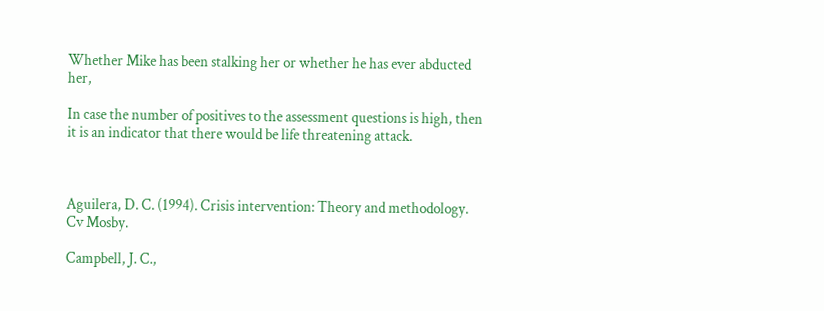Whether Mike has been stalking her or whether he has ever abducted her,

In case the number of positives to the assessment questions is high, then it is an indicator that there would be life threatening attack.



Aguilera, D. C. (1994). Crisis intervention: Theory and methodology. Cv Mosby.

Campbell, J. C.,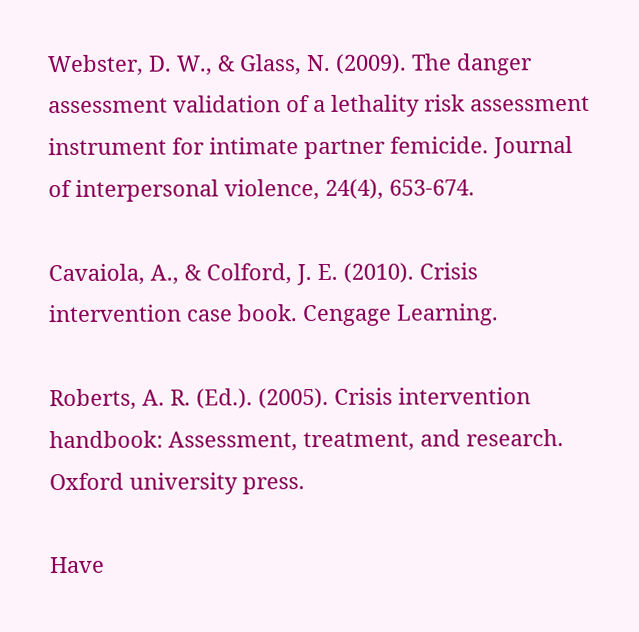Webster, D. W., & Glass, N. (2009). The danger assessment validation of a lethality risk assessment instrument for intimate partner femicide. Journal of interpersonal violence, 24(4), 653-674.

Cavaiola, A., & Colford, J. E. (2010). Crisis intervention case book. Cengage Learning.

Roberts, A. R. (Ed.). (2005). Crisis intervention handbook: Assessment, treatment, and research. Oxford university press.

Have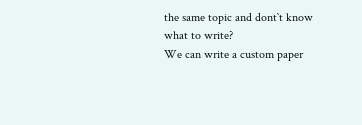the same topic and dont`t know what to write?
We can write a custom paper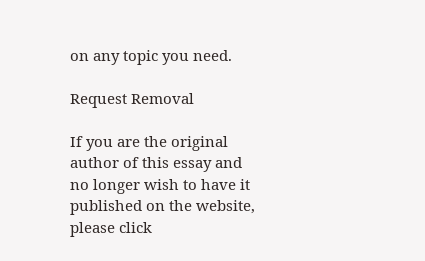on any topic you need.

Request Removal

If you are the original author of this essay and no longer wish to have it published on the website, please click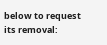below to request its removal: